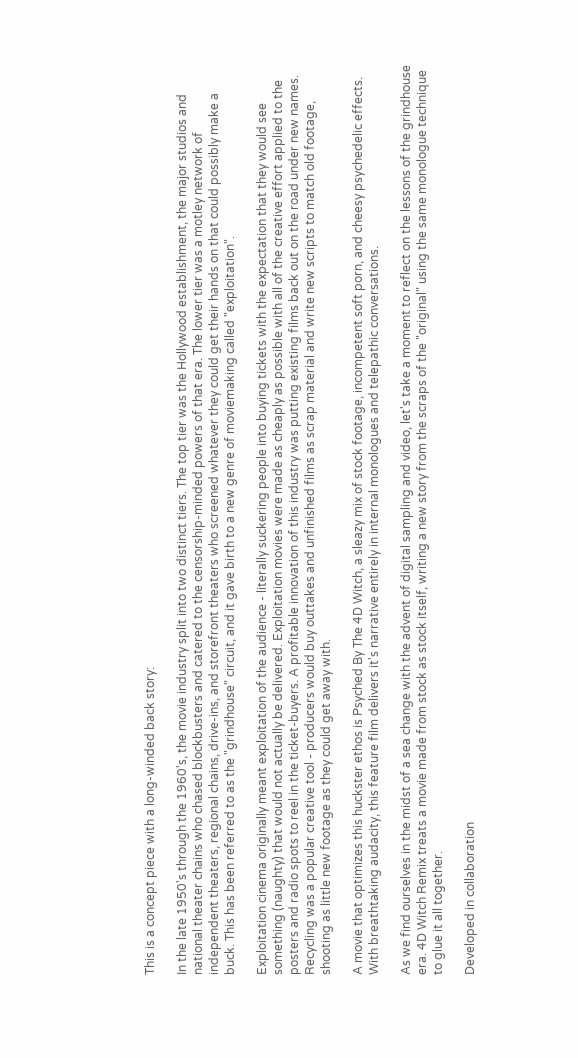This is a concept piece with a long-winded back story:

In the late 1950's through the 1960's, the movie industry split into two distinct tiers. The top tier was the Hollywood establishment, the major studios and national theater chains who chased blockbusters and catered to the censorship-minded powers of that era. The lower tier was a motley network of independent theaters, regional chains, drive-ins, and storefront theaters who screened whatever they could get their hands on that could possibly make a buck. This has been referred to as the "grindhouse" circuit, and it gave birth to a new genre of moviemaking called "exploitation".

Exploitation cinema originally meant exploitation of the audience - literally suckering people into buying tickets with the expectation that they would see something (naughty) that would not actually be delivered. Exploitation movies were made as cheaply as possible with all of the creative effort applied to the posters and radio spots to reel in the ticket-buyers. A profitable innovation of this industry was putting existing films back out on the road under new names. Recycling was a popular creative tool - producers would buy outtakes and unfinished films as scrap material and write new scripts to match old footage, shooting as little new footage as they could get away with.

A movie that optimizes this huckster ethos is Psyched By The 4D Witch, a sleazy mix of stock footage, incompetent soft porn, and cheesy psychedelic effects. With breathtaking audacity, this feature film delivers it's narrative entirely in internal monologues and telepathic conversations.

As we find ourselves in the midst of a sea change with the advent of digital sampling and video, let's take a moment to reflect on the lessons of the grindhouse era. 4D Witch Remix treats a movie made from stock as stock itself, writing a new story from the scraps of the "original" using the same monologue technique to glue it all together.

Developed in collaboration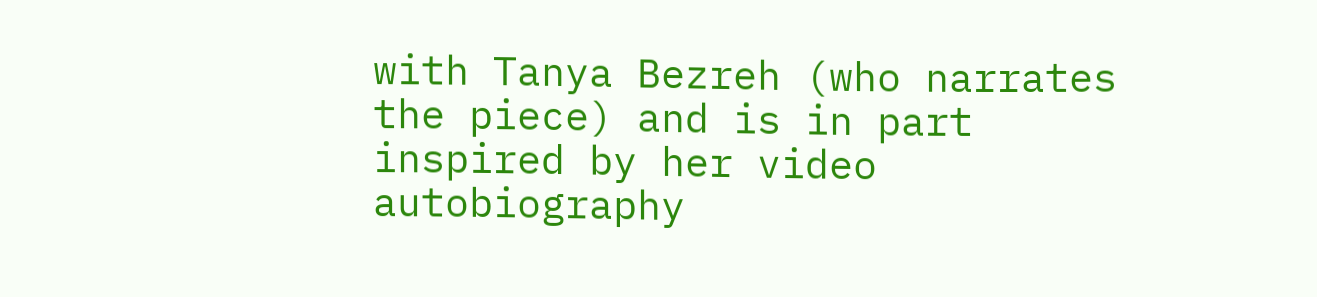with Tanya Bezreh (who narrates the piece) and is in part inspired by her video autobiography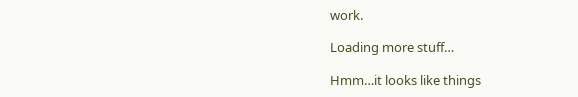work.

Loading more stuff…

Hmm…it looks like things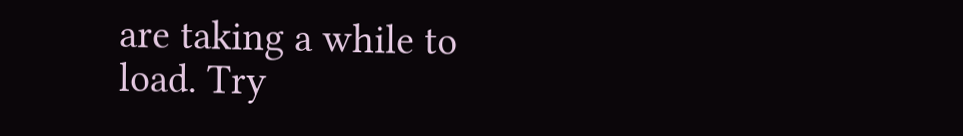are taking a while to load. Try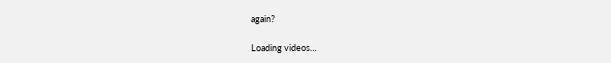again?

Loading videos…